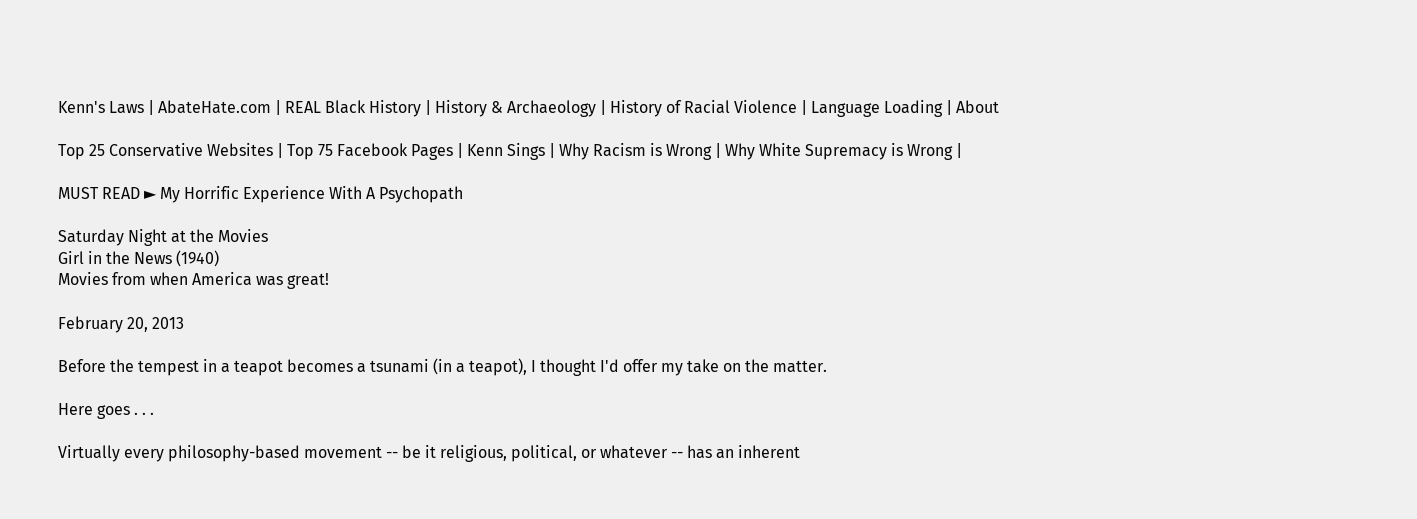Kenn's Laws | AbateHate.com | REAL Black History | History & Archaeology | History of Racial Violence | Language Loading | About

Top 25 Conservative Websites | Top 75 Facebook Pages | Kenn Sings | Why Racism is Wrong | Why White Supremacy is Wrong |

MUST READ ► My Horrific Experience With A Psychopath

Saturday Night at the Movies
Girl in the News (1940)
Movies from when America was great!

February 20, 2013

Before the tempest in a teapot becomes a tsunami (in a teapot), I thought I'd offer my take on the matter.

Here goes . . .

Virtually every philosophy-based movement -- be it religious, political, or whatever -- has an inherent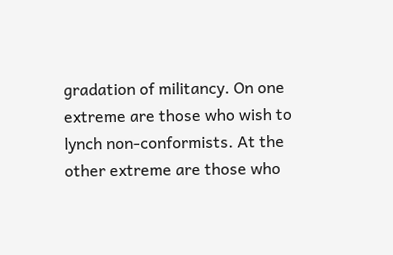gradation of militancy. On one extreme are those who wish to lynch non-conformists. At the other extreme are those who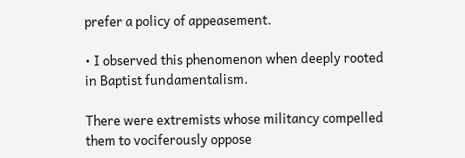prefer a policy of appeasement.

• I observed this phenomenon when deeply rooted in Baptist fundamentalism.

There were extremists whose militancy compelled them to vociferously oppose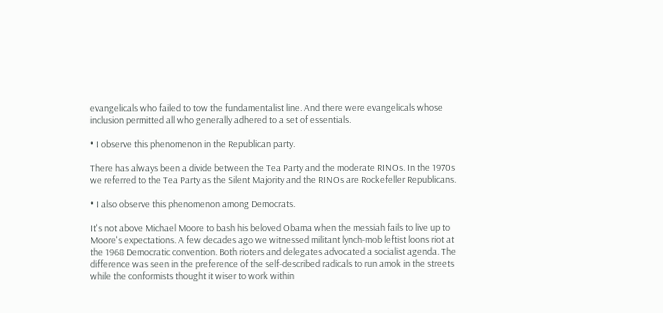evangelicals who failed to tow the fundamentalist line. And there were evangelicals whose inclusion permitted all who generally adhered to a set of essentials.

• I observe this phenomenon in the Republican party.

There has always been a divide between the Tea Party and the moderate RINOs. In the 1970s we referred to the Tea Party as the Silent Majority and the RINOs are Rockefeller Republicans.

• I also observe this phenomenon among Democrats.

It's not above Michael Moore to bash his beloved Obama when the messiah fails to live up to Moore's expectations. A few decades ago we witnessed militant lynch-mob leftist loons riot at the 1968 Democratic convention. Both rioters and delegates advocated a socialist agenda. The difference was seen in the preference of the self-described radicals to run amok in the streets while the conformists thought it wiser to work within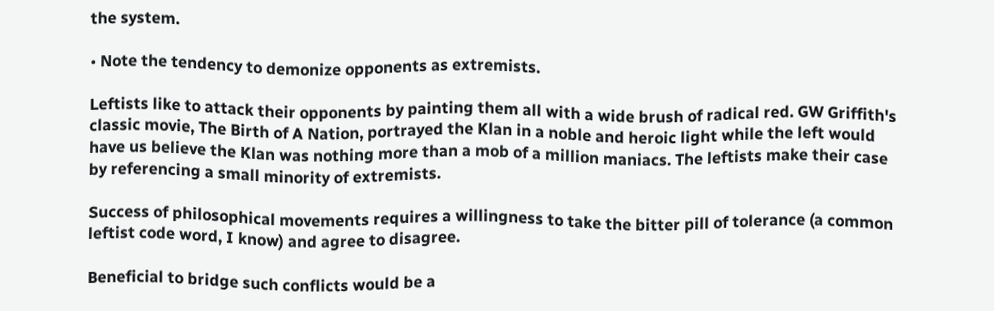the system.

• Note the tendency to demonize opponents as extremists.

Leftists like to attack their opponents by painting them all with a wide brush of radical red. GW Griffith's classic movie, The Birth of A Nation, portrayed the Klan in a noble and heroic light while the left would have us believe the Klan was nothing more than a mob of a million maniacs. The leftists make their case by referencing a small minority of extremists.

Success of philosophical movements requires a willingness to take the bitter pill of tolerance (a common leftist code word, I know) and agree to disagree.

Beneficial to bridge such conflicts would be a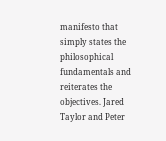manifesto that simply states the philosophical fundamentals and reiterates the objectives. Jared Taylor and Peter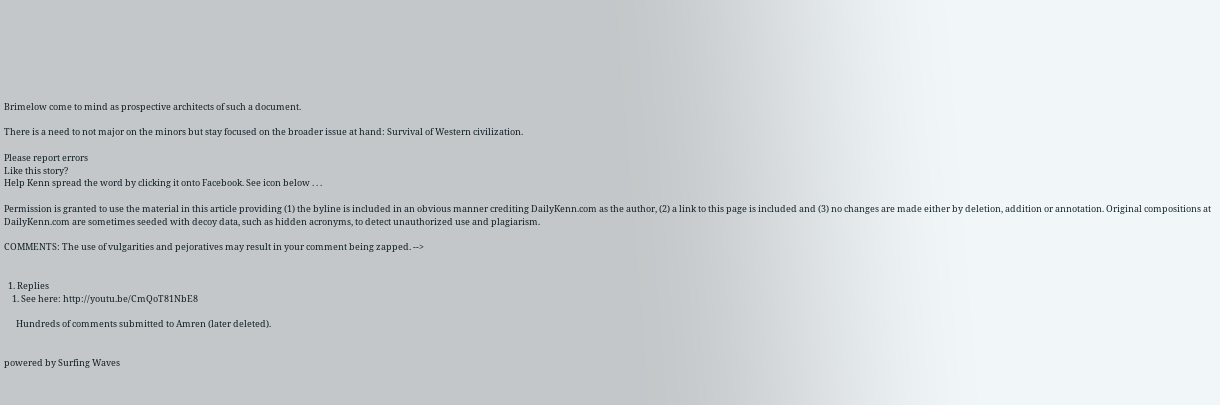Brimelow come to mind as prospective architects of such a document.

There is a need to not major on the minors but stay focused on the broader issue at hand: Survival of Western civilization.

Please report errors
Like this story?
Help Kenn spread the word by clicking it onto Facebook. See icon below . . .

Permission is granted to use the material in this article providing (1) the byline is included in an obvious manner crediting DailyKenn.com as the author, (2) a link to this page is included and (3) no changes are made either by deletion, addition or annotation. Original compositions at DailyKenn.com are sometimes seeded with decoy data, such as hidden acronyms, to detect unauthorized use and plagiarism.

COMMENTS: The use of vulgarities and pejoratives may result in your comment being zapped. -->


  1. Replies
    1. See here: http://youtu.be/CmQoT81NbE8

      Hundreds of comments submitted to Amren (later deleted).


powered by Surfing Waves